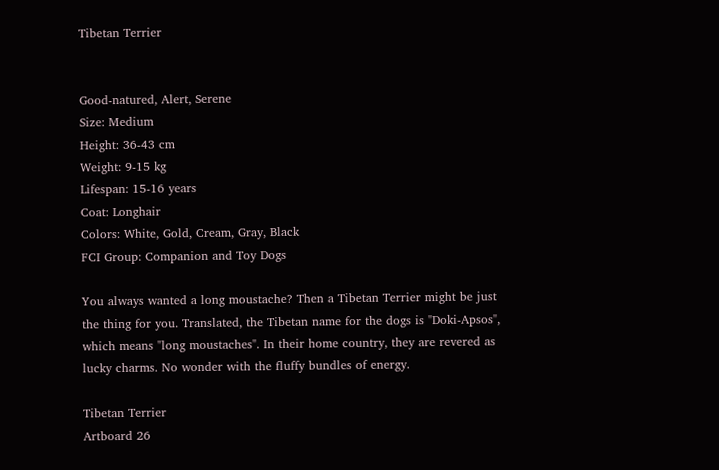Tibetan Terrier


Good-natured, Alert, Serene
Size: Medium
Height: 36-43 cm
Weight: 9-15 kg
Lifespan: 15-16 years
Coat: Longhair
Colors: White, Gold, Cream, Gray, Black
FCI Group: Companion and Toy Dogs

You always wanted a long moustache? Then a Tibetan Terrier might be just the thing for you. Translated, the Tibetan name for the dogs is "Doki-Apsos", which means "long moustaches". In their home country, they are revered as lucky charms. No wonder with the fluffy bundles of energy.

Tibetan Terrier
Artboard 26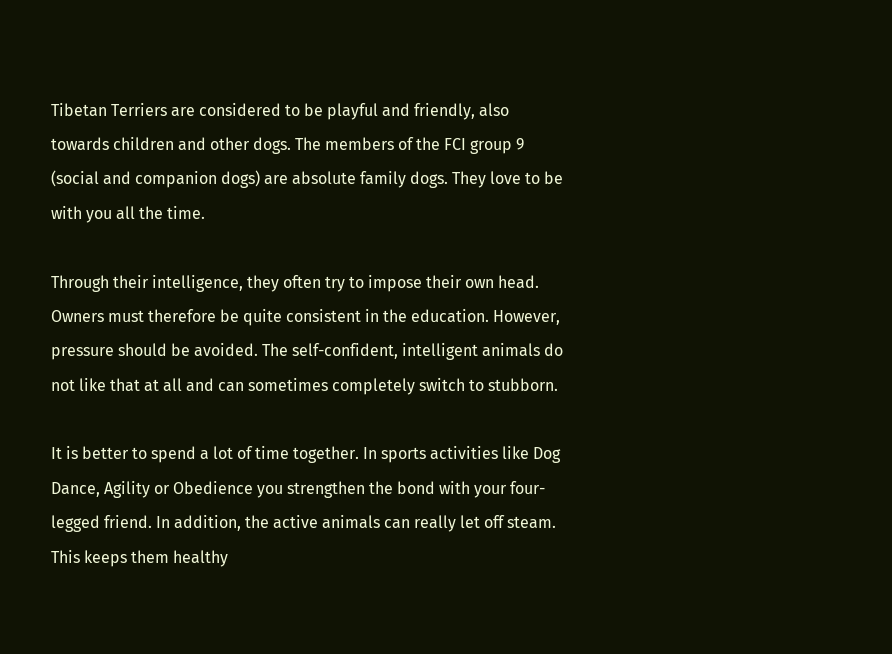Tibetan Terriers are considered to be playful and friendly, also towards children and other dogs. The members of the FCI group 9 (social and companion dogs) are absolute family dogs. They love to be with you all the time.

Through their intelligence, they often try to impose their own head. Owners must therefore be quite consistent in the education. However, pressure should be avoided. The self-confident, intelligent animals do not like that at all and can sometimes completely switch to stubborn.

It is better to spend a lot of time together. In sports activities like Dog Dance, Agility or Obedience you strengthen the bond with your four-legged friend. In addition, the active animals can really let off steam. This keeps them healthy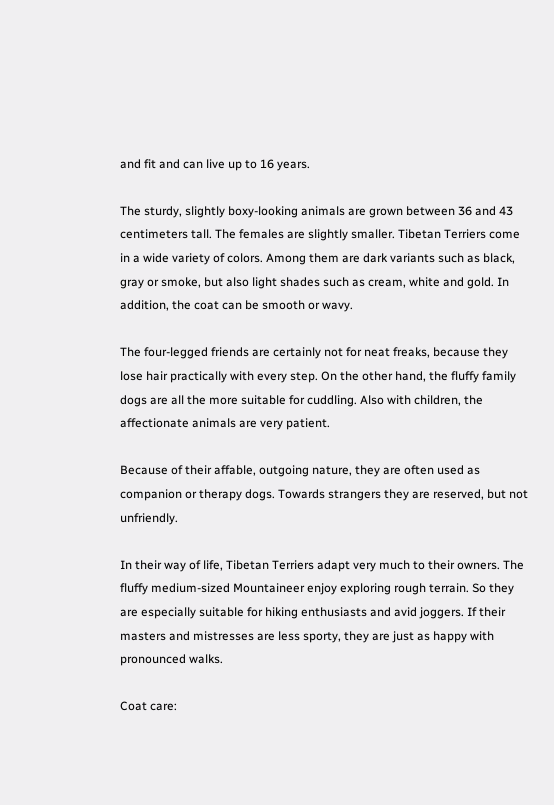and fit and can live up to 16 years.

The sturdy, slightly boxy-looking animals are grown between 36 and 43 centimeters tall. The females are slightly smaller. Tibetan Terriers come in a wide variety of colors. Among them are dark variants such as black, gray or smoke, but also light shades such as cream, white and gold. In addition, the coat can be smooth or wavy.

The four-legged friends are certainly not for neat freaks, because they lose hair practically with every step. On the other hand, the fluffy family dogs are all the more suitable for cuddling. Also with children, the affectionate animals are very patient.

Because of their affable, outgoing nature, they are often used as companion or therapy dogs. Towards strangers they are reserved, but not unfriendly.

In their way of life, Tibetan Terriers adapt very much to their owners. The fluffy medium-sized Mountaineer enjoy exploring rough terrain. So they are especially suitable for hiking enthusiasts and avid joggers. If their masters and mistresses are less sporty, they are just as happy with pronounced walks.

Coat care: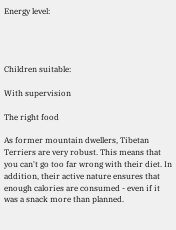Energy level:




Children suitable:

With supervision

The right food

As former mountain dwellers, Tibetan Terriers are very robust. This means that you can't go too far wrong with their diet. In addition, their active nature ensures that enough calories are consumed - even if it was a snack more than planned.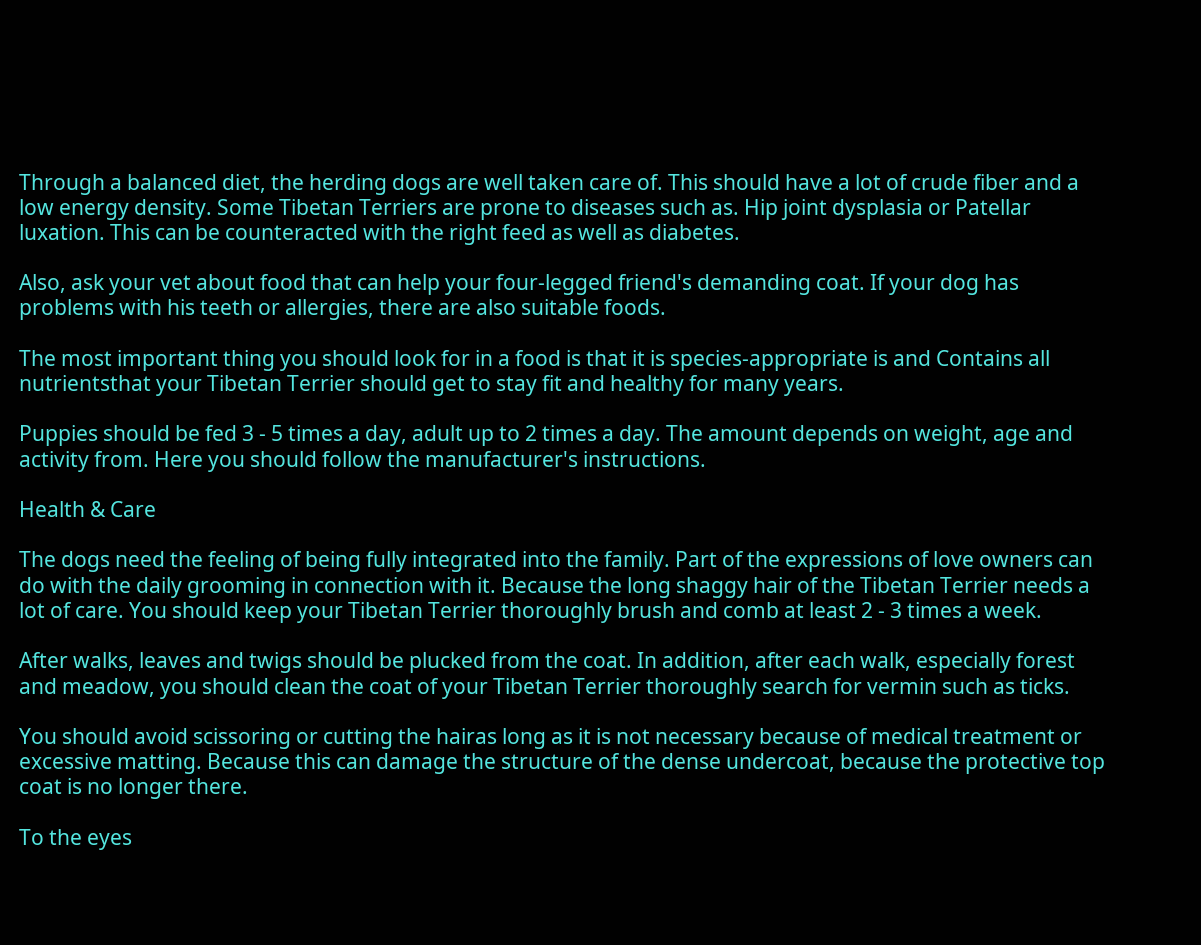Through a balanced diet, the herding dogs are well taken care of. This should have a lot of crude fiber and a low energy density. Some Tibetan Terriers are prone to diseases such as. Hip joint dysplasia or Patellar luxation. This can be counteracted with the right feed as well as diabetes.

Also, ask your vet about food that can help your four-legged friend's demanding coat. If your dog has problems with his teeth or allergies, there are also suitable foods.

The most important thing you should look for in a food is that it is species-appropriate is and Contains all nutrientsthat your Tibetan Terrier should get to stay fit and healthy for many years.

Puppies should be fed 3 - 5 times a day, adult up to 2 times a day. The amount depends on weight, age and activity from. Here you should follow the manufacturer's instructions.

Health & Care

The dogs need the feeling of being fully integrated into the family. Part of the expressions of love owners can do with the daily grooming in connection with it. Because the long shaggy hair of the Tibetan Terrier needs a lot of care. You should keep your Tibetan Terrier thoroughly brush and comb at least 2 - 3 times a week.

After walks, leaves and twigs should be plucked from the coat. In addition, after each walk, especially forest and meadow, you should clean the coat of your Tibetan Terrier thoroughly search for vermin such as ticks.

You should avoid scissoring or cutting the hairas long as it is not necessary because of medical treatment or excessive matting. Because this can damage the structure of the dense undercoat, because the protective top coat is no longer there.

To the eyes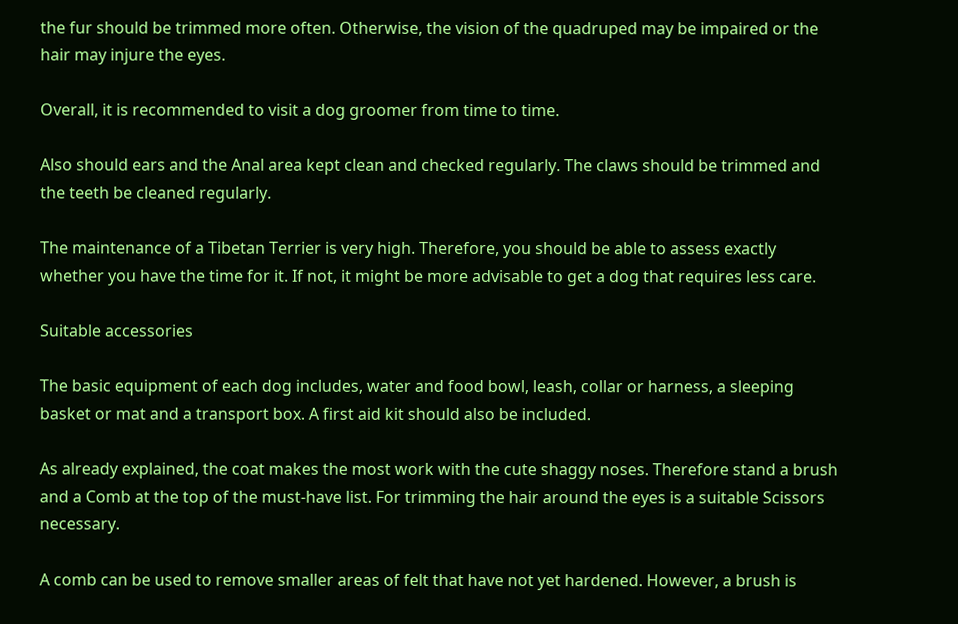the fur should be trimmed more often. Otherwise, the vision of the quadruped may be impaired or the hair may injure the eyes.

Overall, it is recommended to visit a dog groomer from time to time.

Also should ears and the Anal area kept clean and checked regularly. The claws should be trimmed and the teeth be cleaned regularly.

The maintenance of a Tibetan Terrier is very high. Therefore, you should be able to assess exactly whether you have the time for it. If not, it might be more advisable to get a dog that requires less care.

Suitable accessories

The basic equipment of each dog includes, water and food bowl, leash, collar or harness, a sleeping basket or mat and a transport box. A first aid kit should also be included.

As already explained, the coat makes the most work with the cute shaggy noses. Therefore stand a brush and a Comb at the top of the must-have list. For trimming the hair around the eyes is a suitable Scissors necessary.

A comb can be used to remove smaller areas of felt that have not yet hardened. However, a brush is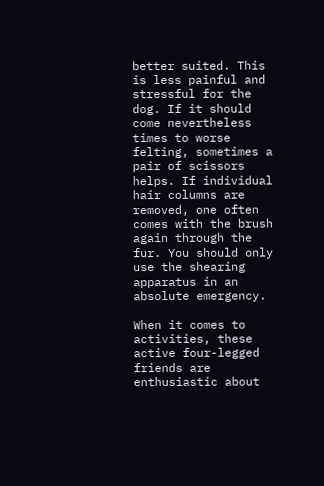better suited. This is less painful and stressful for the dog. If it should come nevertheless times to worse felting, sometimes a pair of scissors helps. If individual hair columns are removed, one often comes with the brush again through the fur. You should only use the shearing apparatus in an absolute emergency.

When it comes to activities, these active four-legged friends are enthusiastic about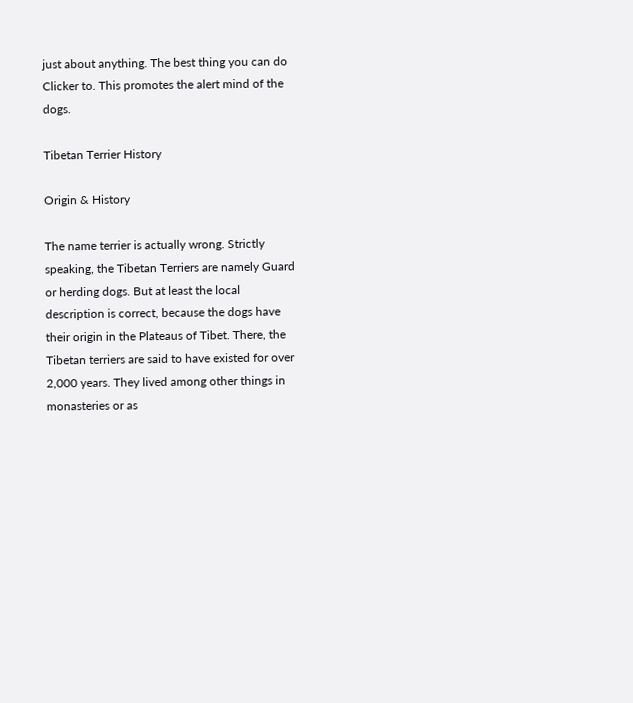just about anything. The best thing you can do Clicker to. This promotes the alert mind of the dogs.

Tibetan Terrier History

Origin & History

The name terrier is actually wrong. Strictly speaking, the Tibetan Terriers are namely Guard or herding dogs. But at least the local description is correct, because the dogs have their origin in the Plateaus of Tibet. There, the Tibetan terriers are said to have existed for over 2,000 years. They lived among other things in monasteries or as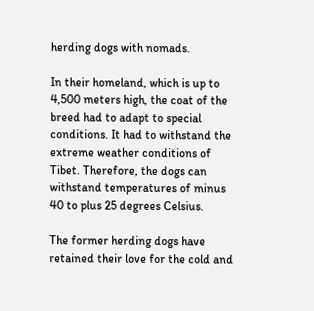herding dogs with nomads.

In their homeland, which is up to 4,500 meters high, the coat of the breed had to adapt to special conditions. It had to withstand the extreme weather conditions of Tibet. Therefore, the dogs can withstand temperatures of minus 40 to plus 25 degrees Celsius.

The former herding dogs have retained their love for the cold and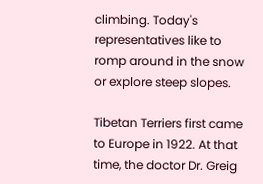climbing. Today's representatives like to romp around in the snow or explore steep slopes.

Tibetan Terriers first came to Europe in 1922. At that time, the doctor Dr. Greig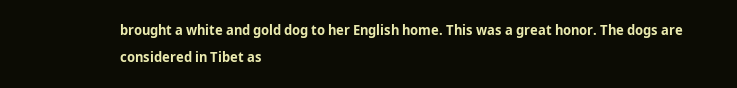brought a white and gold dog to her English home. This was a great honor. The dogs are considered in Tibet as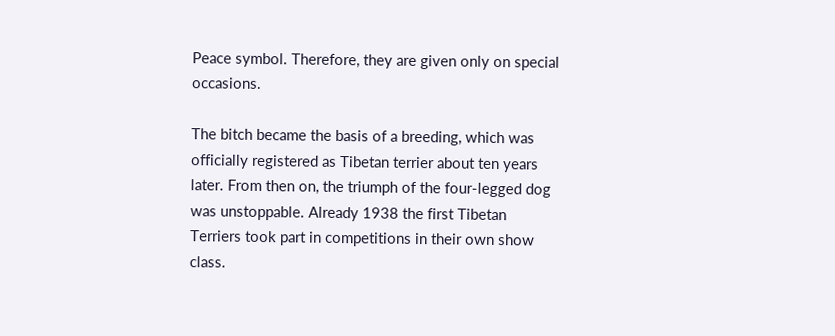Peace symbol. Therefore, they are given only on special occasions.

The bitch became the basis of a breeding, which was officially registered as Tibetan terrier about ten years later. From then on, the triumph of the four-legged dog was unstoppable. Already 1938 the first Tibetan Terriers took part in competitions in their own show class.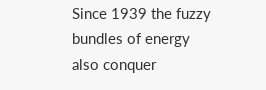Since 1939 the fuzzy bundles of energy also conquer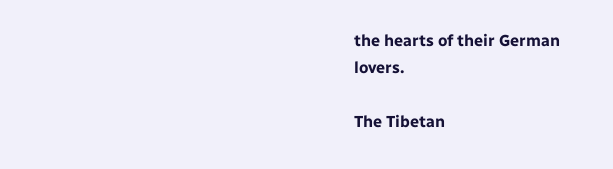the hearts of their German lovers.

The Tibetan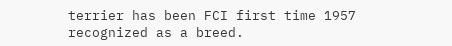terrier has been FCI first time 1957 recognized as a breed.